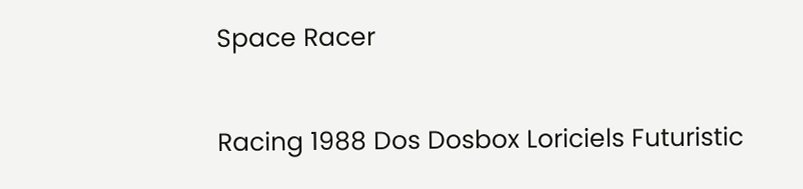Space Racer

Racing 1988 Dos Dosbox Loriciels Futuristic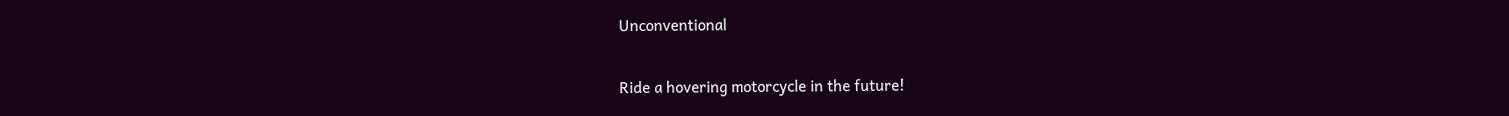Unconventional

Ride a hovering motorcycle in the future!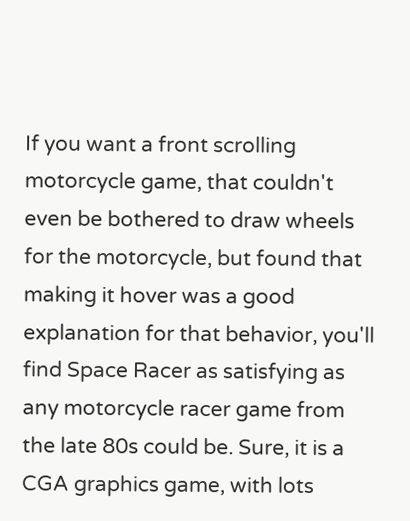If you want a front scrolling motorcycle game, that couldn't even be bothered to draw wheels for the motorcycle, but found that making it hover was a good explanation for that behavior, you'll find Space Racer as satisfying as any motorcycle racer game from the late 80s could be. Sure, it is a CGA graphics game, with lots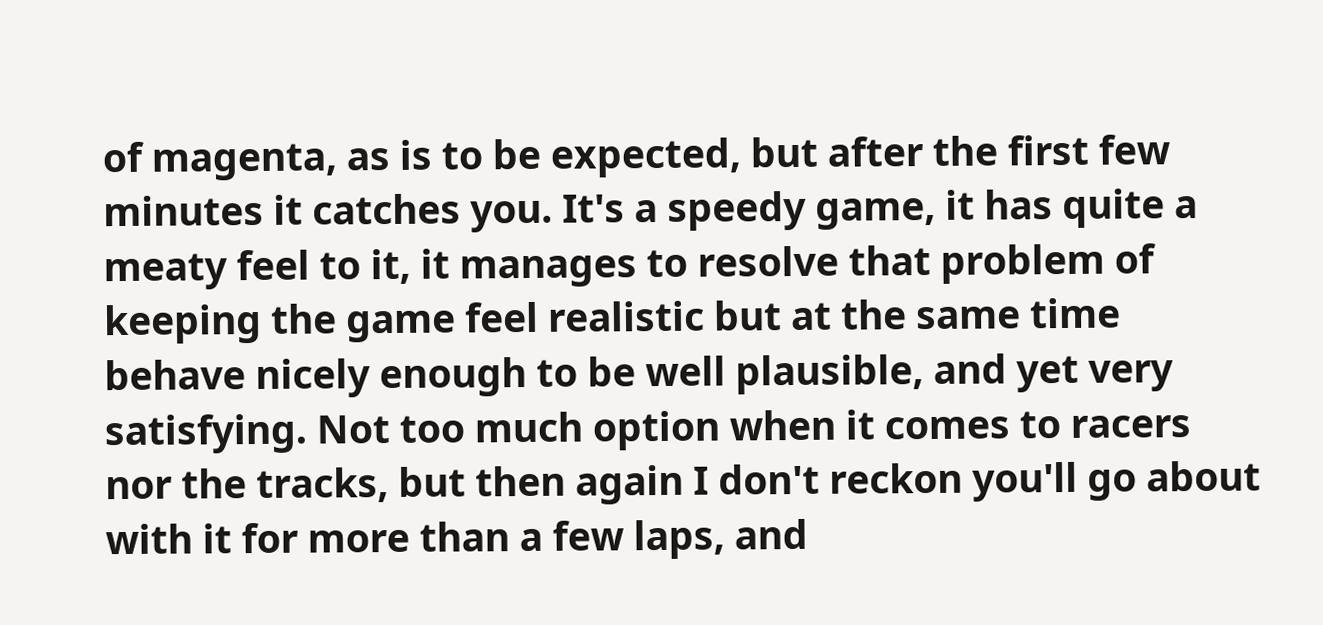of magenta, as is to be expected, but after the first few minutes it catches you. It's a speedy game, it has quite a meaty feel to it, it manages to resolve that problem of keeping the game feel realistic but at the same time behave nicely enough to be well plausible, and yet very satisfying. Not too much option when it comes to racers nor the tracks, but then again I don't reckon you'll go about with it for more than a few laps, and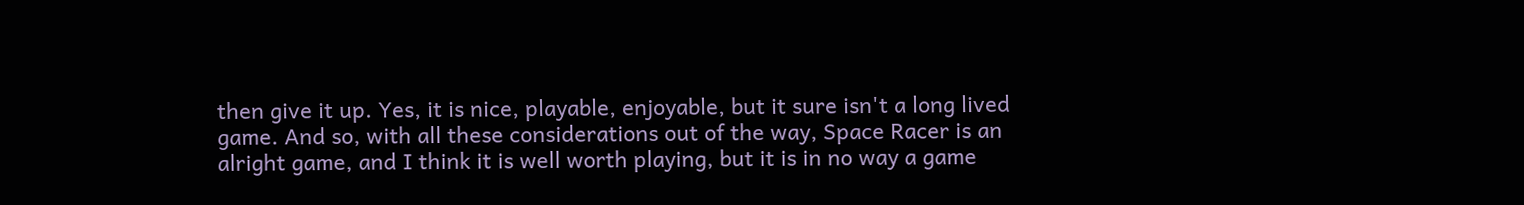then give it up. Yes, it is nice, playable, enjoyable, but it sure isn't a long lived game. And so, with all these considerations out of the way, Space Racer is an alright game, and I think it is well worth playing, but it is in no way a game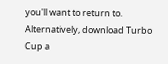you'll want to return to. Alternatively, download Turbo Cup a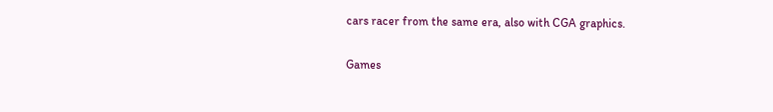cars racer from the same era, also with CGA graphics.

Games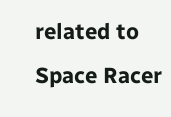related to Space Racer